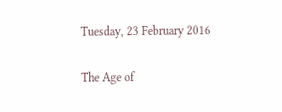Tuesday, 23 February 2016

The Age of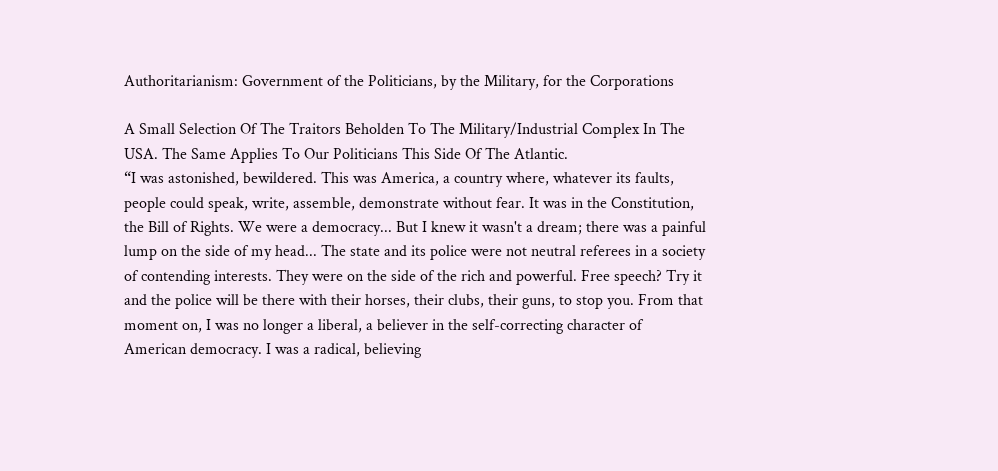Authoritarianism: Government of the Politicians, by the Military, for the Corporations

A Small Selection Of The Traitors Beholden To The Military/Industrial Complex In The USA. The Same Applies To Our Politicians This Side Of The Atlantic.
“I was astonished, bewildered. This was America, a country where, whatever its faults, people could speak, write, assemble, demonstrate without fear. It was in the Constitution, the Bill of Rights. We were a democracy... But I knew it wasn't a dream; there was a painful lump on the side of my head... The state and its police were not neutral referees in a society of contending interests. They were on the side of the rich and powerful. Free speech? Try it and the police will be there with their horses, their clubs, their guns, to stop you. From that moment on, I was no longer a liberal, a believer in the self-correcting character of American democracy. I was a radical, believing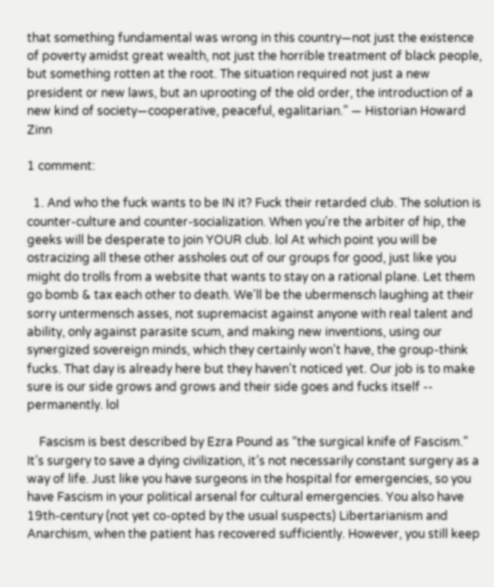that something fundamental was wrong in this country—not just the existence of poverty amidst great wealth, not just the horrible treatment of black people, but something rotten at the root. The situation required not just a new president or new laws, but an uprooting of the old order, the introduction of a new kind of society—cooperative, peaceful, egalitarian.” ― Historian Howard Zinn

1 comment:

  1. And who the fuck wants to be IN it? Fuck their retarded club. The solution is counter-culture and counter-socialization. When you're the arbiter of hip, the geeks will be desperate to join YOUR club. lol At which point you will be ostracizing all these other assholes out of our groups for good, just like you might do trolls from a website that wants to stay on a rational plane. Let them go bomb & tax each other to death. We'll be the ubermensch laughing at their sorry untermensch asses, not supremacist against anyone with real talent and ability, only against parasite scum, and making new inventions, using our synergized sovereign minds, which they certainly won't have, the group-think fucks. That day is already here but they haven't noticed yet. Our job is to make sure is our side grows and grows and their side goes and fucks itself -- permanently. lol

    Fascism is best described by Ezra Pound as “the surgical knife of Fascism.” It’s surgery to save a dying civilization, it’s not necessarily constant surgery as a way of life. Just like you have surgeons in the hospital for emergencies, so you have Fascism in your political arsenal for cultural emergencies. You also have 19th-century (not yet co-opted by the usual suspects) Libertarianism and Anarchism, when the patient has recovered sufficiently. However, you still keep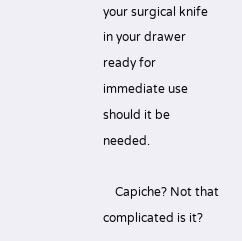your surgical knife in your drawer ready for immediate use should it be needed.

    Capiche? Not that complicated is it?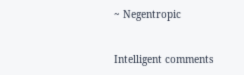~ Negentropic


Intelligent comments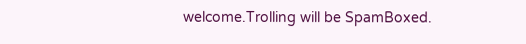welcome.Trolling will be SpamBoxed.